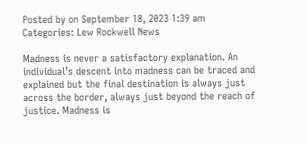Posted by on September 18, 2023 1:39 am
Categories: Lew Rockwell News

Madness is never a satisfactory explanation. An individual’s descent into madness can be traced and explained but the final destination is always just across the border, always just beyond the reach of justice. Madness is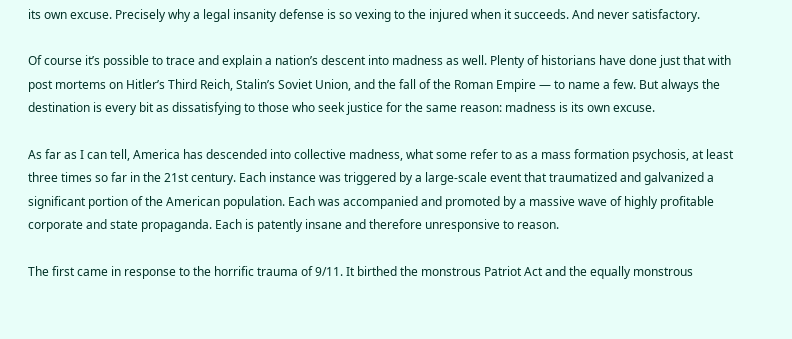its own excuse. Precisely why a legal insanity defense is so vexing to the injured when it succeeds. And never satisfactory.

Of course it’s possible to trace and explain a nation’s descent into madness as well. Plenty of historians have done just that with post mortems on Hitler’s Third Reich, Stalin’s Soviet Union, and the fall of the Roman Empire — to name a few. But always the destination is every bit as dissatisfying to those who seek justice for the same reason: madness is its own excuse.

As far as I can tell, America has descended into collective madness, what some refer to as a mass formation psychosis, at least three times so far in the 21st century. Each instance was triggered by a large-scale event that traumatized and galvanized a significant portion of the American population. Each was accompanied and promoted by a massive wave of highly profitable corporate and state propaganda. Each is patently insane and therefore unresponsive to reason.

The first came in response to the horrific trauma of 9/11. It birthed the monstrous Patriot Act and the equally monstrous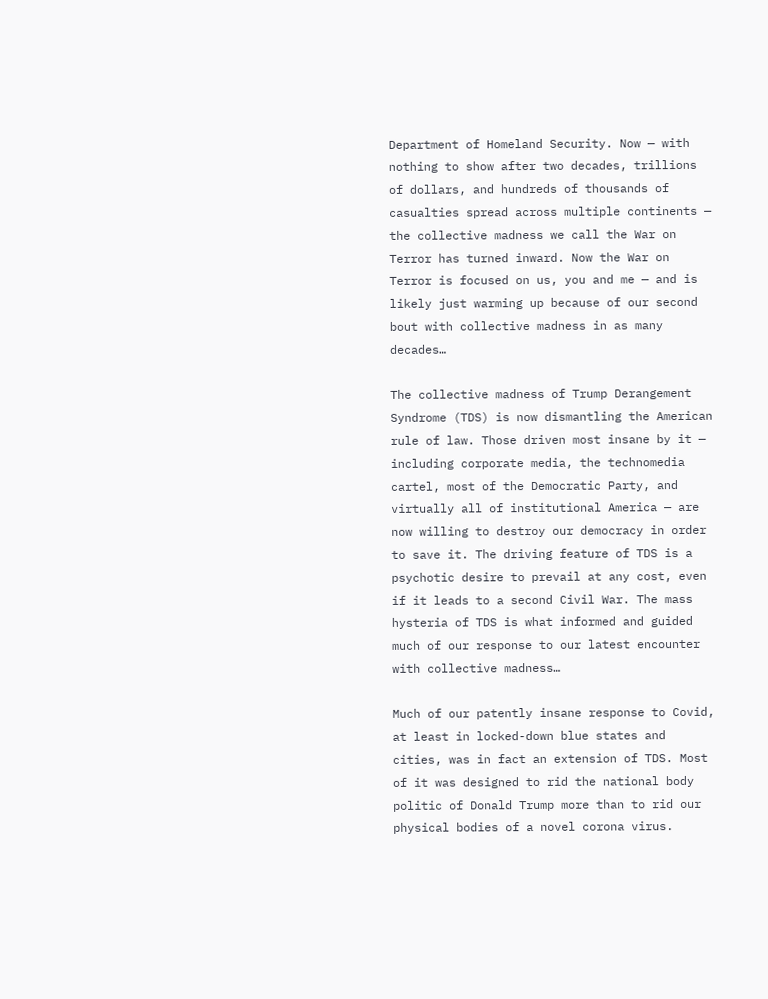Department of Homeland Security. Now — with nothing to show after two decades, trillions of dollars, and hundreds of thousands of casualties spread across multiple continents — the collective madness we call the War on Terror has turned inward. Now the War on Terror is focused on us, you and me — and is likely just warming up because of our second bout with collective madness in as many decades…

The collective madness of Trump Derangement Syndrome (TDS) is now dismantling the American rule of law. Those driven most insane by it — including corporate media, the technomedia cartel, most of the Democratic Party, and virtually all of institutional America — are now willing to destroy our democracy in order to save it. The driving feature of TDS is a psychotic desire to prevail at any cost, even if it leads to a second Civil War. The mass hysteria of TDS is what informed and guided much of our response to our latest encounter with collective madness…

Much of our patently insane response to Covid, at least in locked-down blue states and cities, was in fact an extension of TDS. Most of it was designed to rid the national body politic of Donald Trump more than to rid our physical bodies of a novel corona virus.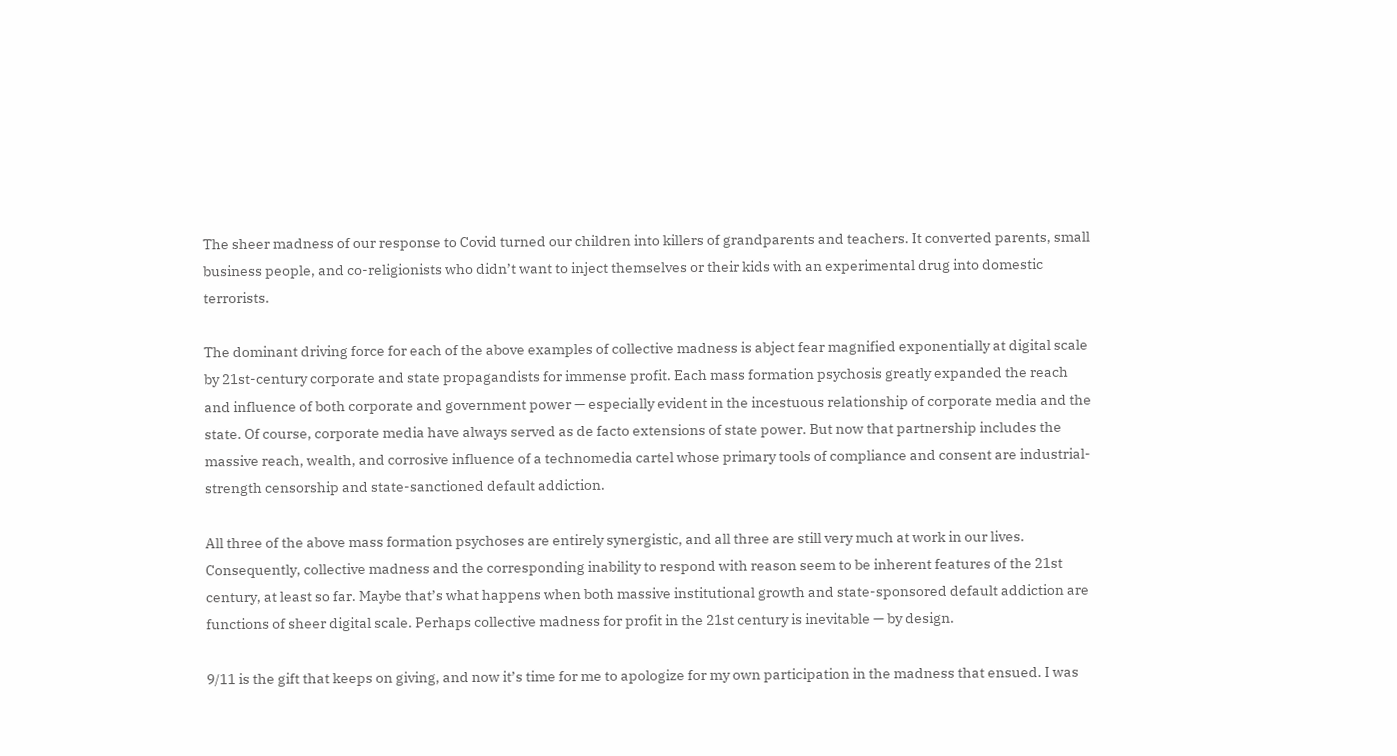The sheer madness of our response to Covid turned our children into killers of grandparents and teachers. It converted parents, small business people, and co-religionists who didn’t want to inject themselves or their kids with an experimental drug into domestic terrorists.

The dominant driving force for each of the above examples of collective madness is abject fear magnified exponentially at digital scale by 21st-century corporate and state propagandists for immense profit. Each mass formation psychosis greatly expanded the reach and influence of both corporate and government power — especially evident in the incestuous relationship of corporate media and the state. Of course, corporate media have always served as de facto extensions of state power. But now that partnership includes the massive reach, wealth, and corrosive influence of a technomedia cartel whose primary tools of compliance and consent are industrial-strength censorship and state-sanctioned default addiction.

All three of the above mass formation psychoses are entirely synergistic, and all three are still very much at work in our lives. Consequently, collective madness and the corresponding inability to respond with reason seem to be inherent features of the 21st century, at least so far. Maybe that’s what happens when both massive institutional growth and state-sponsored default addiction are functions of sheer digital scale. Perhaps collective madness for profit in the 21st century is inevitable — by design.

9/11 is the gift that keeps on giving, and now it’s time for me to apologize for my own participation in the madness that ensued. I was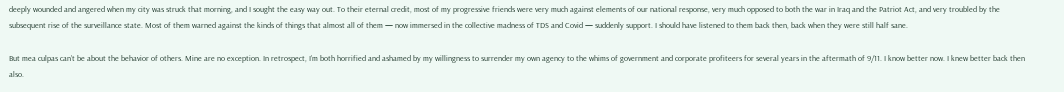deeply wounded and angered when my city was struck that morning, and I sought the easy way out. To their eternal credit, most of my progressive friends were very much against elements of our national response, very much opposed to both the war in Iraq and the Patriot Act, and very troubled by the subsequent rise of the surveillance state. Most of them warned against the kinds of things that almost all of them — now immersed in the collective madness of TDS and Covid — suddenly support. I should have listened to them back then, back when they were still half sane.

But mea culpas can’t be about the behavior of others. Mine are no exception. In retrospect, I’m both horrified and ashamed by my willingness to surrender my own agency to the whims of government and corporate profiteers for several years in the aftermath of 9/11. I know better now. I knew better back then also.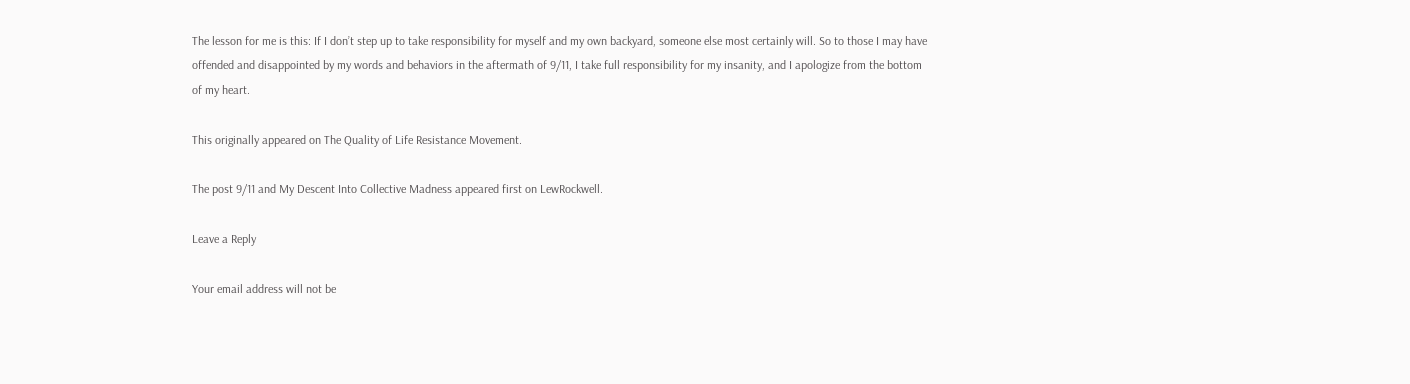The lesson for me is this: If I don’t step up to take responsibility for myself and my own backyard, someone else most certainly will. So to those I may have offended and disappointed by my words and behaviors in the aftermath of 9/11, I take full responsibility for my insanity, and I apologize from the bottom of my heart.

This originally appeared on The Quality of Life Resistance Movement.

The post 9/11 and My Descent Into Collective Madness appeared first on LewRockwell.

Leave a Reply

Your email address will not be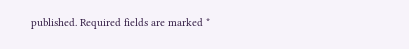published. Required fields are marked *